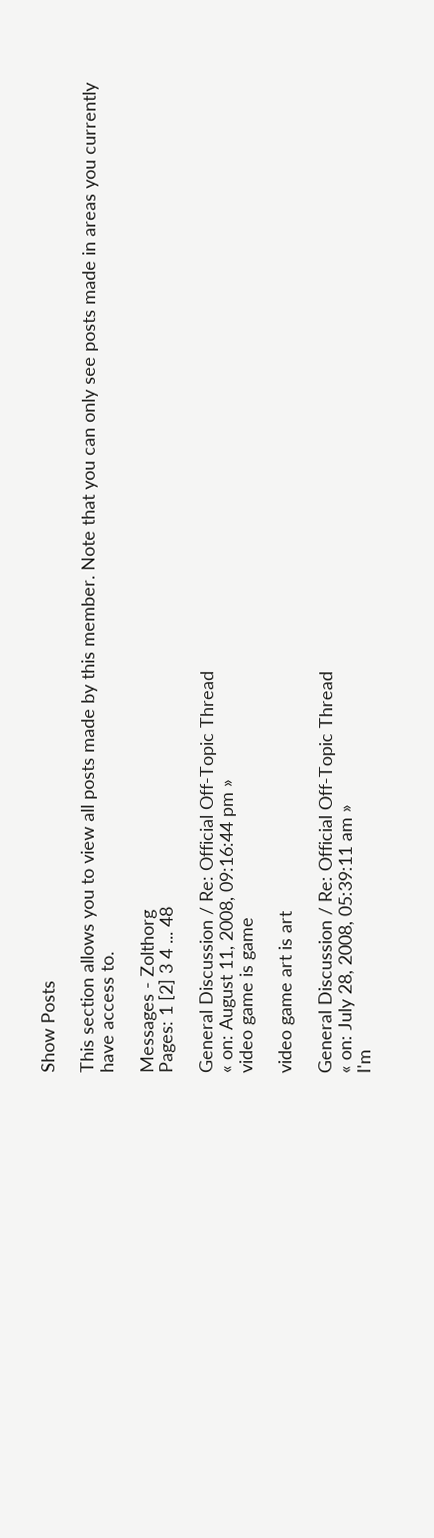Show Posts

This section allows you to view all posts made by this member. Note that you can only see posts made in areas you currently have access to.

Messages - Zolthorg
Pages: 1 [2] 3 4 ... 48

General Discussion / Re: Official Off-Topic Thread
« on: August 11, 2008, 09:16:44 pm »
video game is game

video game art is art

General Discussion / Re: Official Off-Topic Thread
« on: July 28, 2008, 05:39:11 am »
I'm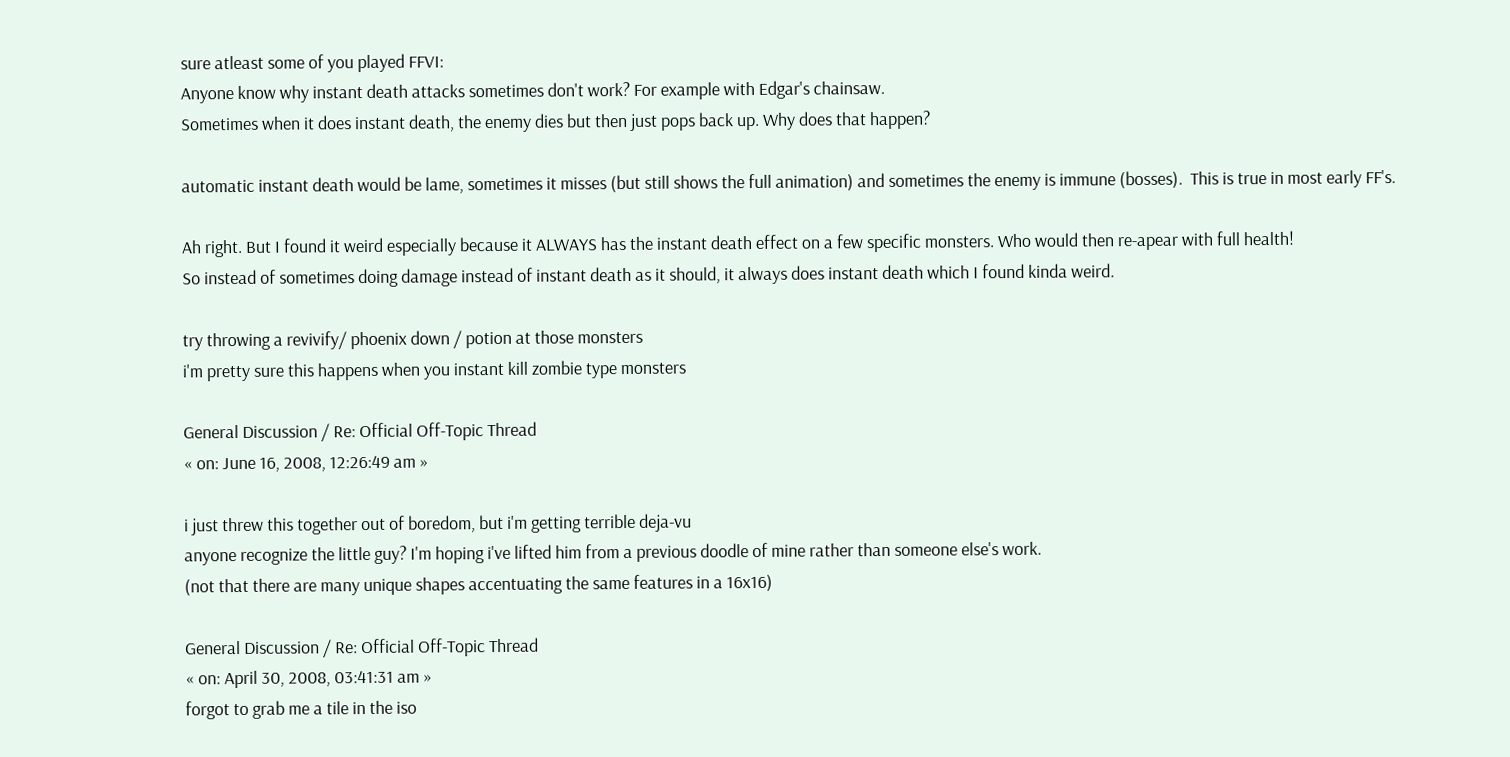sure atleast some of you played FFVI:
Anyone know why instant death attacks sometimes don't work? For example with Edgar's chainsaw.
Sometimes when it does instant death, the enemy dies but then just pops back up. Why does that happen?

automatic instant death would be lame, sometimes it misses (but still shows the full animation) and sometimes the enemy is immune (bosses).  This is true in most early FF's.

Ah right. But I found it weird especially because it ALWAYS has the instant death effect on a few specific monsters. Who would then re-apear with full health!
So instead of sometimes doing damage instead of instant death as it should, it always does instant death which I found kinda weird.

try throwing a revivify/ phoenix down / potion at those monsters
i'm pretty sure this happens when you instant kill zombie type monsters

General Discussion / Re: Official Off-Topic Thread
« on: June 16, 2008, 12:26:49 am »

i just threw this together out of boredom, but i'm getting terrible deja-vu
anyone recognize the little guy? I'm hoping i've lifted him from a previous doodle of mine rather than someone else's work.
(not that there are many unique shapes accentuating the same features in a 16x16)

General Discussion / Re: Official Off-Topic Thread
« on: April 30, 2008, 03:41:31 am »
forgot to grab me a tile in the iso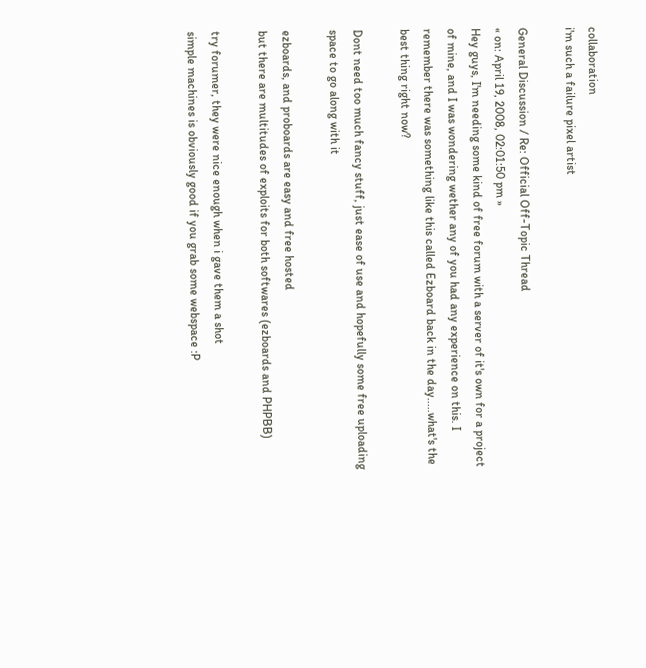collaboration
i'm such a failure pixel artist

General Discussion / Re: Official Off-Topic Thread
« on: April 19, 2008, 02:01:50 pm »
Hey guys, I'm needing some kind of free forum with a server of it's own for a project of mine, and I was wondering wether any of you had any experience on this. I remember there was something like this called Ezboard back in the day.....what's the best thing right now?

Dont need too much fancy stuff, just ease of use and hopefully some free uploading space to go along with it

ezboards, and proboards are easy and free hosted
but there are multitudes of exploits for both softwares (ezboards and PHPBB)

try forumer, they were nice enough when i gave them a shot
simple machines is obviously good if you grab some webspace :P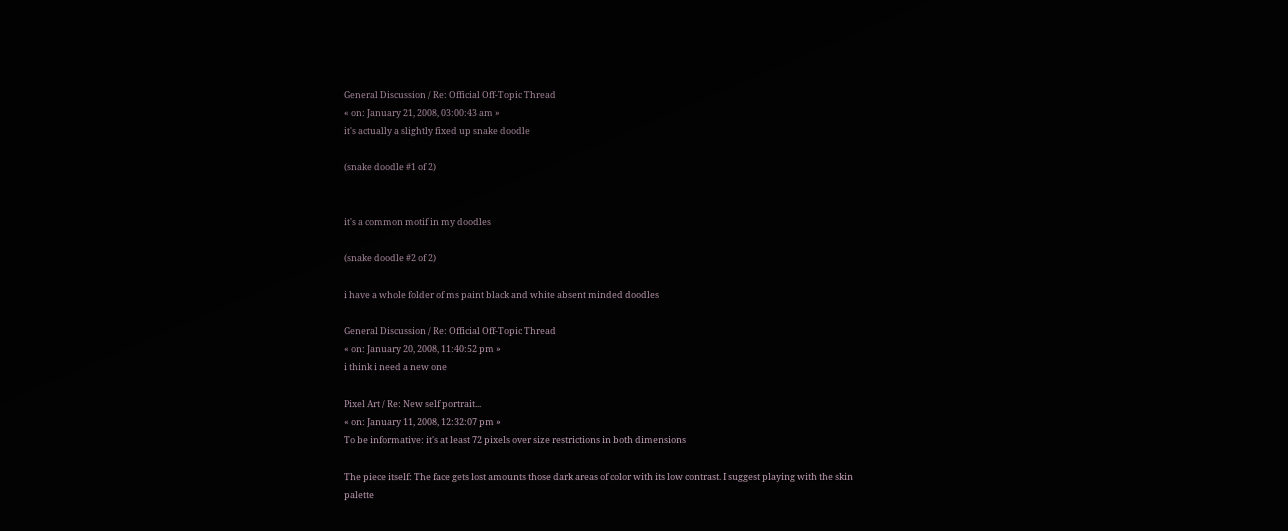General Discussion / Re: Official Off-Topic Thread
« on: January 21, 2008, 03:00:43 am »
it's actually a slightly fixed up snake doodle

(snake doodle #1 of 2)


it's a common motif in my doodles

(snake doodle #2 of 2)

i have a whole folder of ms paint black and white absent minded doodles

General Discussion / Re: Official Off-Topic Thread
« on: January 20, 2008, 11:40:52 pm »
i think i need a new one

Pixel Art / Re: New self portrait...
« on: January 11, 2008, 12:32:07 pm »
To be informative: it's at least 72 pixels over size restrictions in both dimensions

The piece itself: The face gets lost amounts those dark areas of color with its low contrast. I suggest playing with the skin palette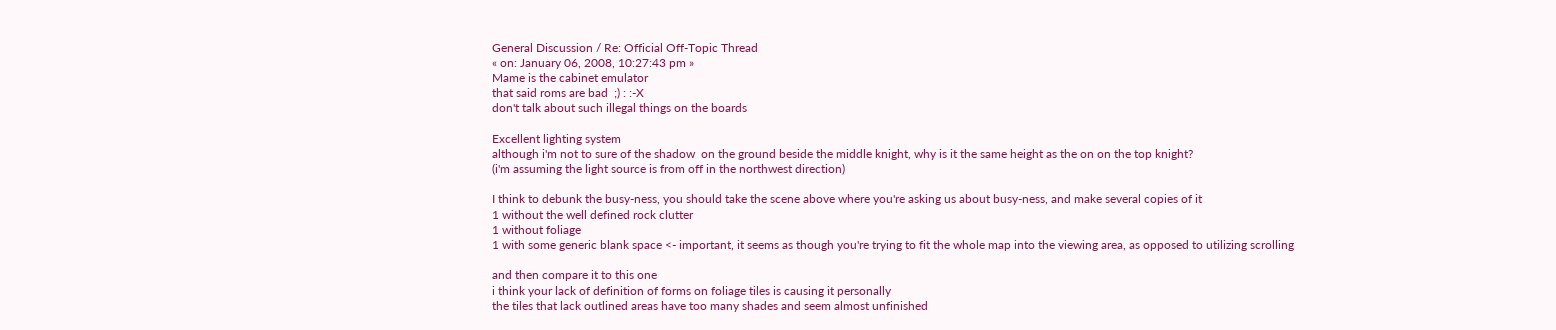General Discussion / Re: Official Off-Topic Thread
« on: January 06, 2008, 10:27:43 pm »
Mame is the cabinet emulator
that said roms are bad  ;) : :-X
don't talk about such illegal things on the boards

Excellent lighting system
although i'm not to sure of the shadow  on the ground beside the middle knight, why is it the same height as the on on the top knight?
(i'm assuming the light source is from off in the northwest direction)

I think to debunk the busy-ness, you should take the scene above where you're asking us about busy-ness, and make several copies of it
1 without the well defined rock clutter
1 without foliage
1 with some generic blank space <- important, it seems as though you're trying to fit the whole map into the viewing area, as opposed to utilizing scrolling

and then compare it to this one
i think your lack of definition of forms on foliage tiles is causing it personally
the tiles that lack outlined areas have too many shades and seem almost unfinished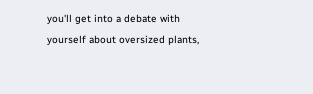you'll get into a debate with yourself about oversized plants,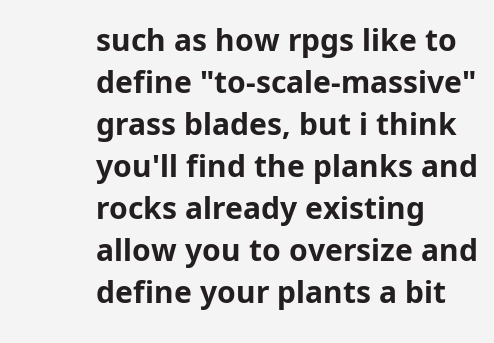such as how rpgs like to define "to-scale-massive" grass blades, but i think you'll find the planks and rocks already existing allow you to oversize and define your plants a bit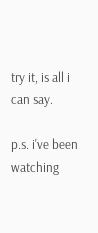try it, is all i can say.

p.s. i've been watching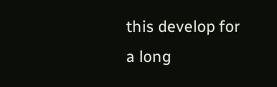this develop for a long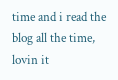time and i read the blog all the time, lovin it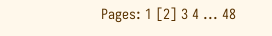Pages: 1 [2] 3 4 ... 48